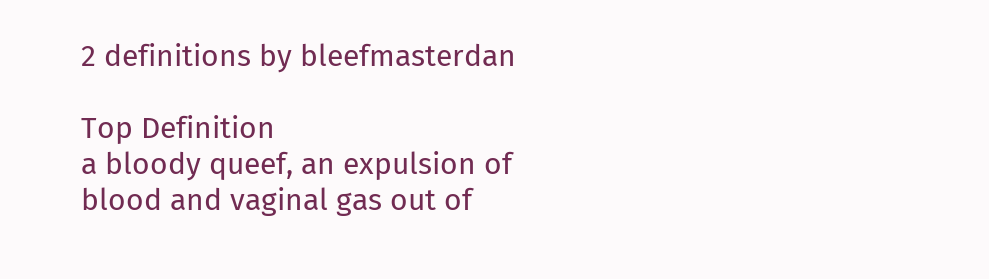2 definitions by bleefmasterdan

Top Definition
a bloody queef, an expulsion of blood and vaginal gas out of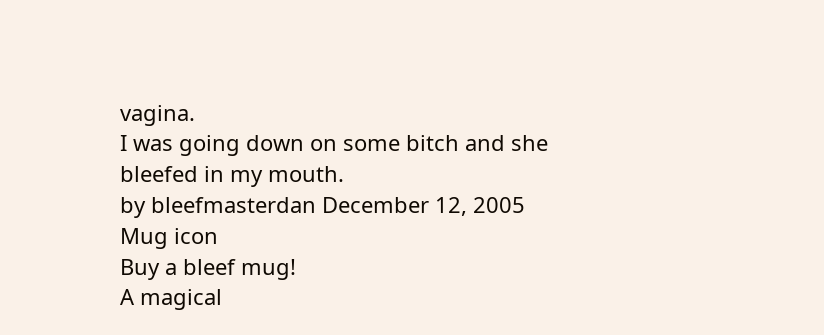vagina.
I was going down on some bitch and she bleefed in my mouth.
by bleefmasterdan December 12, 2005
Mug icon
Buy a bleef mug!
A magical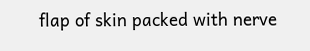flap of skin packed with nerve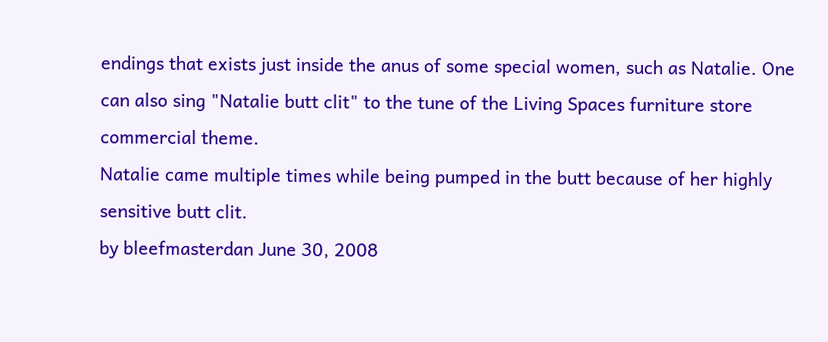endings that exists just inside the anus of some special women, such as Natalie. One can also sing "Natalie butt clit" to the tune of the Living Spaces furniture store commercial theme.
Natalie came multiple times while being pumped in the butt because of her highly sensitive butt clit.
by bleefmasterdan June 30, 2008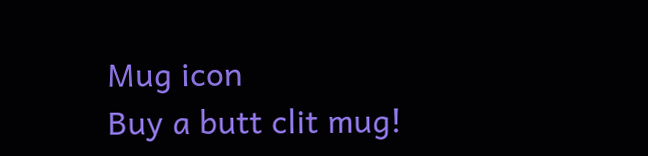Mug icon
Buy a butt clit mug!